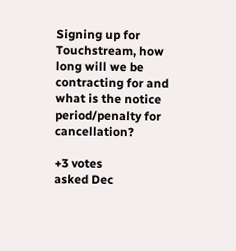Signing up for Touchstream, how long will we be contracting for and what is the notice period/penalty for cancellation?

+3 votes
asked Dec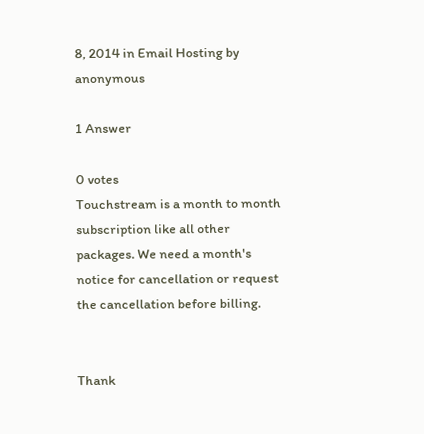8, 2014 in Email Hosting by anonymous

1 Answer

0 votes
Touchstream is a month to month subscription like all other packages. We need a month's notice for cancellation or request the cancellation before billing.


Thank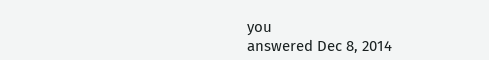you
answered Dec 8, 2014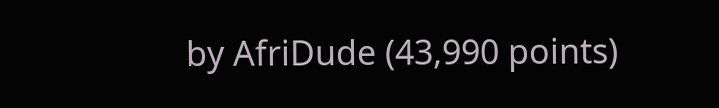by AfriDude (43,990 points)